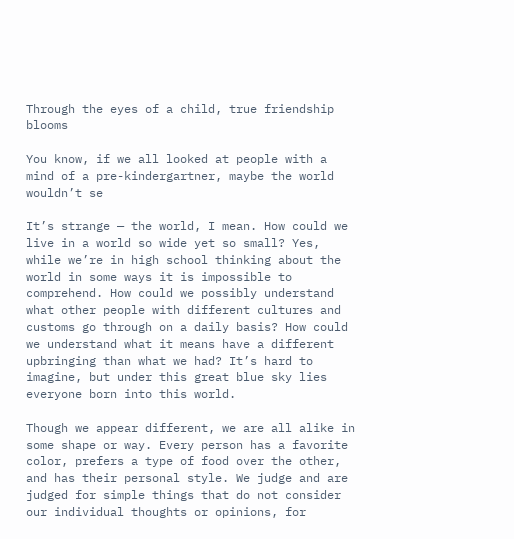Through the eyes of a child, true friendship blooms

You know, if we all looked at people with a mind of a pre-kindergartner, maybe the world wouldn’t se

It’s strange — the world, I mean. How could we live in a world so wide yet so small? Yes, while we’re in high school thinking about the world in some ways it is impossible to comprehend. How could we possibly understand what other people with different cultures and customs go through on a daily basis? How could we understand what it means have a different upbringing than what we had? It’s hard to imagine, but under this great blue sky lies everyone born into this world.

Though we appear different, we are all alike in some shape or way. Every person has a favorite color, prefers a type of food over the other, and has their personal style. We judge and are judged for simple things that do not consider our individual thoughts or opinions, for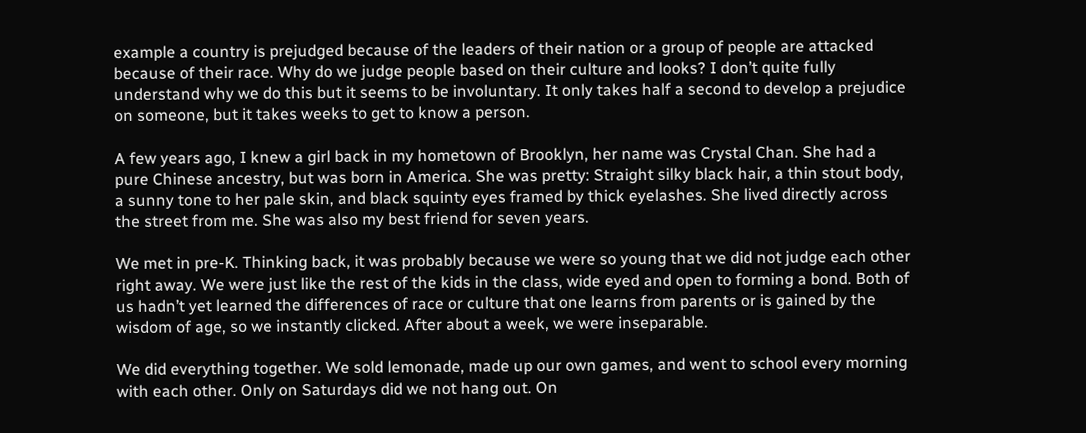example a country is prejudged because of the leaders of their nation or a group of people are attacked because of their race. Why do we judge people based on their culture and looks? I don’t quite fully understand why we do this but it seems to be involuntary. It only takes half a second to develop a prejudice on someone, but it takes weeks to get to know a person.

A few years ago, I knew a girl back in my hometown of Brooklyn, her name was Crystal Chan. She had a pure Chinese ancestry, but was born in America. She was pretty: Straight silky black hair, a thin stout body, a sunny tone to her pale skin, and black squinty eyes framed by thick eyelashes. She lived directly across the street from me. She was also my best friend for seven years.

We met in pre-K. Thinking back, it was probably because we were so young that we did not judge each other right away. We were just like the rest of the kids in the class, wide eyed and open to forming a bond. Both of us hadn’t yet learned the differences of race or culture that one learns from parents or is gained by the wisdom of age, so we instantly clicked. After about a week, we were inseparable.

We did everything together. We sold lemonade, made up our own games, and went to school every morning with each other. Only on Saturdays did we not hang out. On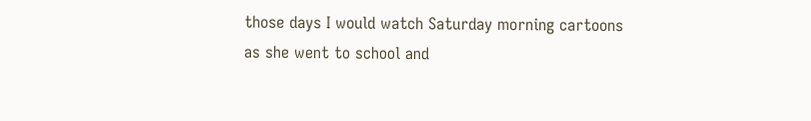those days I would watch Saturday morning cartoons as she went to school and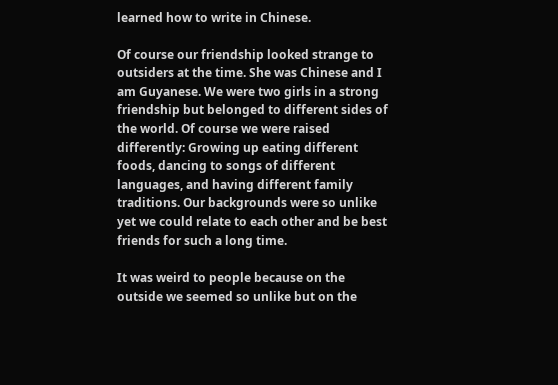learned how to write in Chinese.

Of course our friendship looked strange to outsiders at the time. She was Chinese and I am Guyanese. We were two girls in a strong friendship but belonged to different sides of the world. Of course we were raised differently: Growing up eating different foods, dancing to songs of different languages, and having different family traditions. Our backgrounds were so unlike yet we could relate to each other and be best friends for such a long time.

It was weird to people because on the outside we seemed so unlike but on the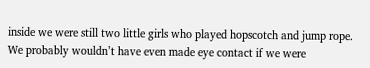inside we were still two little girls who played hopscotch and jump rope. We probably wouldn’t have even made eye contact if we were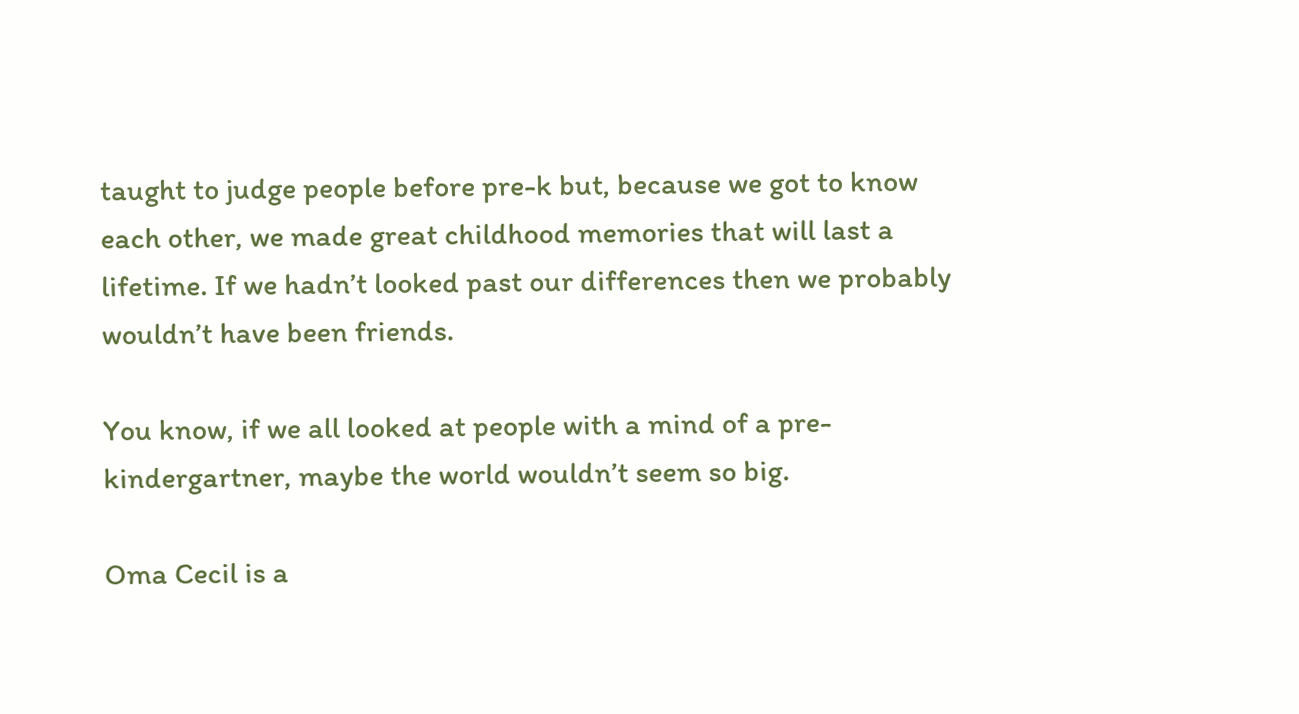taught to judge people before pre-k but, because we got to know each other, we made great childhood memories that will last a lifetime. If we hadn’t looked past our differences then we probably wouldn’t have been friends.

You know, if we all looked at people with a mind of a pre-kindergartner, maybe the world wouldn’t seem so big.

Oma Cecil is a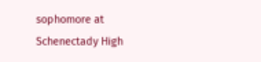sophomore at Schenectady High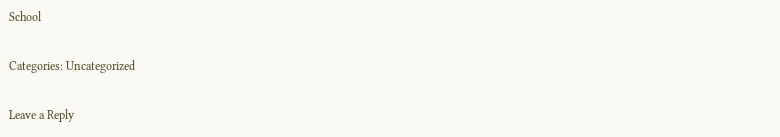School

Categories: Uncategorized

Leave a Reply